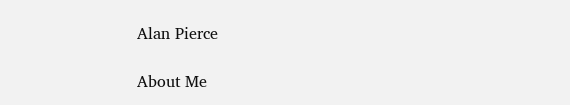Alan Pierce

About Me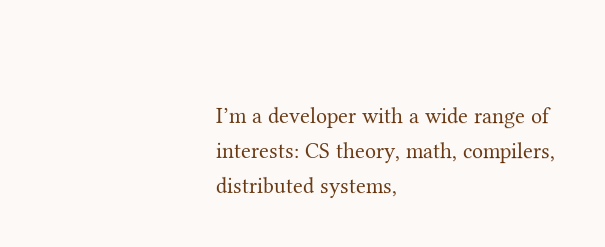I’m a developer with a wide range of interests: CS theory, math, compilers, distributed systems,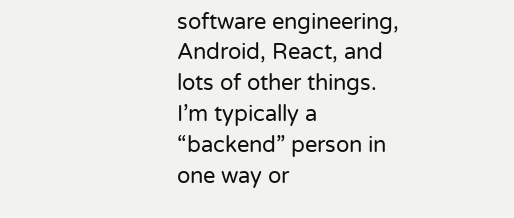software engineering, Android, React, and lots of other things. I’m typically a “backend” person in one way or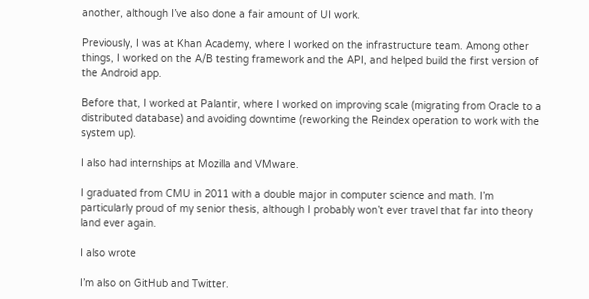another, although I’ve also done a fair amount of UI work.

Previously, I was at Khan Academy, where I worked on the infrastructure team. Among other things, I worked on the A/B testing framework and the API, and helped build the first version of the Android app.

Before that, I worked at Palantir, where I worked on improving scale (migrating from Oracle to a distributed database) and avoiding downtime (reworking the Reindex operation to work with the system up).

I also had internships at Mozilla and VMware.

I graduated from CMU in 2011 with a double major in computer science and math. I’m particularly proud of my senior thesis, although I probably won’t ever travel that far into theory land ever again.

I also wrote

I’m also on GitHub and Twitter.